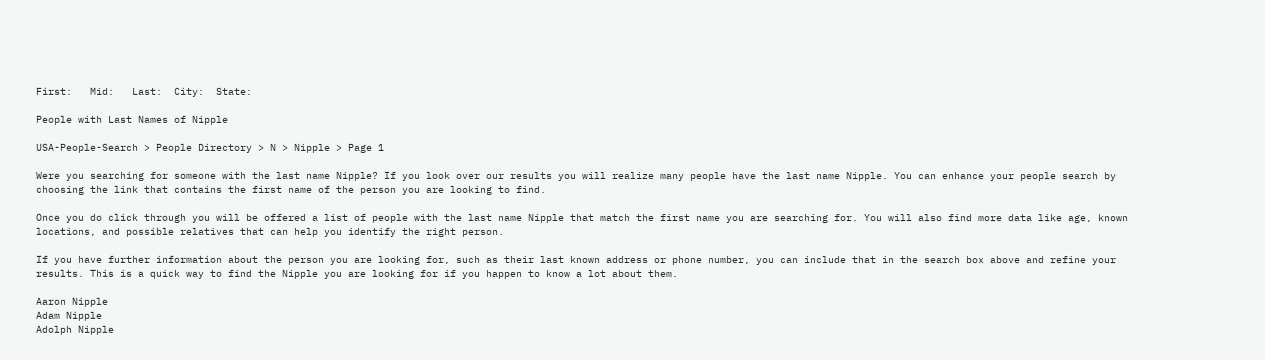First:   Mid:   Last:  City:  State:

People with Last Names of Nipple

USA-People-Search > People Directory > N > Nipple > Page 1

Were you searching for someone with the last name Nipple? If you look over our results you will realize many people have the last name Nipple. You can enhance your people search by choosing the link that contains the first name of the person you are looking to find.

Once you do click through you will be offered a list of people with the last name Nipple that match the first name you are searching for. You will also find more data like age, known locations, and possible relatives that can help you identify the right person.

If you have further information about the person you are looking for, such as their last known address or phone number, you can include that in the search box above and refine your results. This is a quick way to find the Nipple you are looking for if you happen to know a lot about them.

Aaron Nipple
Adam Nipple
Adolph Nipple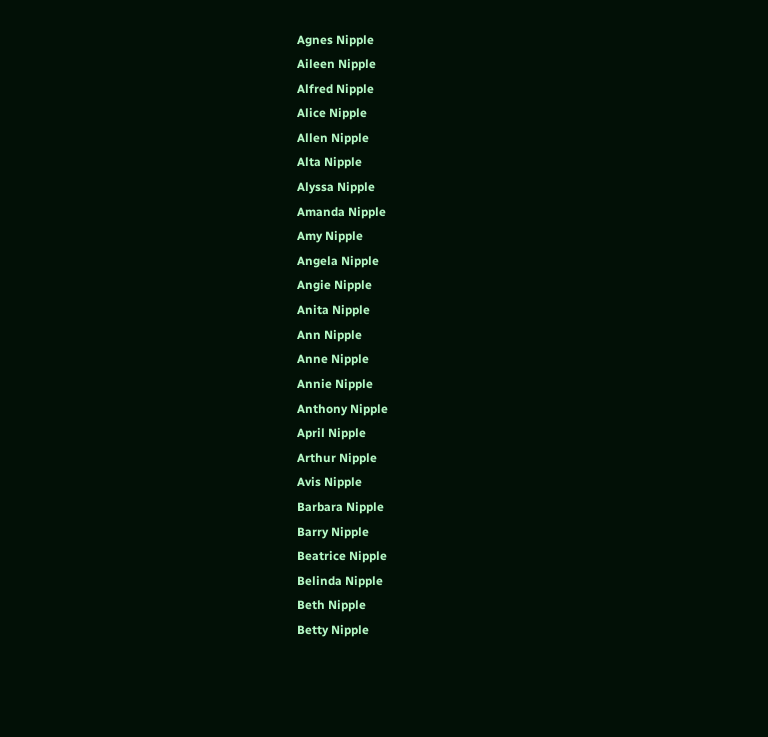Agnes Nipple
Aileen Nipple
Alfred Nipple
Alice Nipple
Allen Nipple
Alta Nipple
Alyssa Nipple
Amanda Nipple
Amy Nipple
Angela Nipple
Angie Nipple
Anita Nipple
Ann Nipple
Anne Nipple
Annie Nipple
Anthony Nipple
April Nipple
Arthur Nipple
Avis Nipple
Barbara Nipple
Barry Nipple
Beatrice Nipple
Belinda Nipple
Beth Nipple
Betty Nipple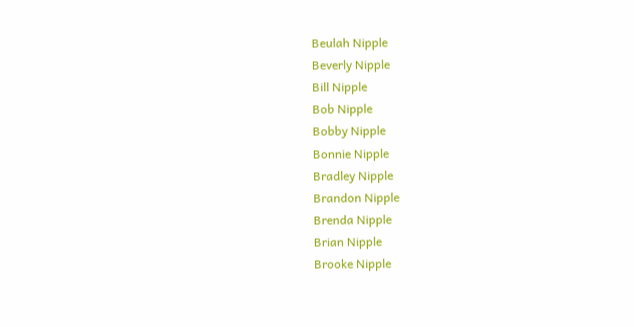Beulah Nipple
Beverly Nipple
Bill Nipple
Bob Nipple
Bobby Nipple
Bonnie Nipple
Bradley Nipple
Brandon Nipple
Brenda Nipple
Brian Nipple
Brooke Nipple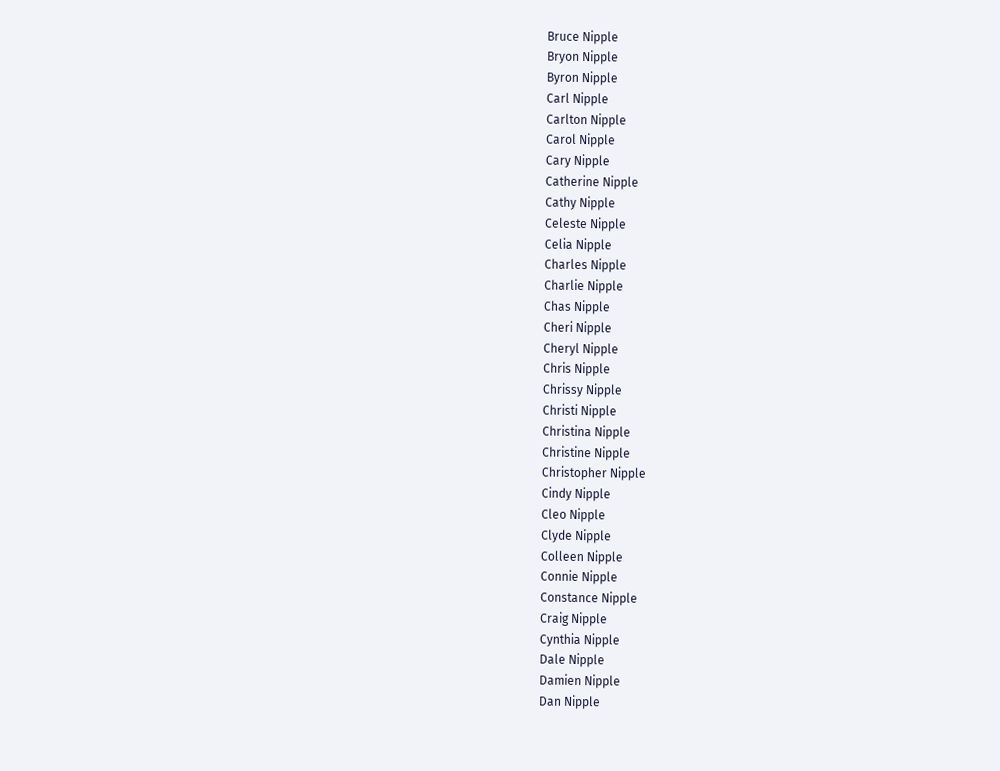Bruce Nipple
Bryon Nipple
Byron Nipple
Carl Nipple
Carlton Nipple
Carol Nipple
Cary Nipple
Catherine Nipple
Cathy Nipple
Celeste Nipple
Celia Nipple
Charles Nipple
Charlie Nipple
Chas Nipple
Cheri Nipple
Cheryl Nipple
Chris Nipple
Chrissy Nipple
Christi Nipple
Christina Nipple
Christine Nipple
Christopher Nipple
Cindy Nipple
Cleo Nipple
Clyde Nipple
Colleen Nipple
Connie Nipple
Constance Nipple
Craig Nipple
Cynthia Nipple
Dale Nipple
Damien Nipple
Dan Nipple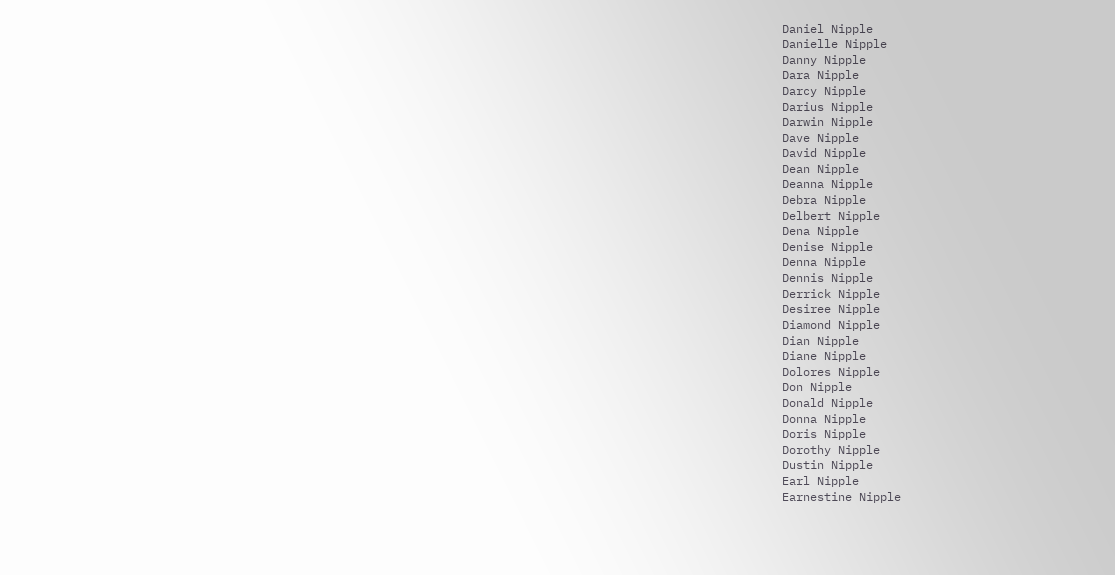Daniel Nipple
Danielle Nipple
Danny Nipple
Dara Nipple
Darcy Nipple
Darius Nipple
Darwin Nipple
Dave Nipple
David Nipple
Dean Nipple
Deanna Nipple
Debra Nipple
Delbert Nipple
Dena Nipple
Denise Nipple
Denna Nipple
Dennis Nipple
Derrick Nipple
Desiree Nipple
Diamond Nipple
Dian Nipple
Diane Nipple
Dolores Nipple
Don Nipple
Donald Nipple
Donna Nipple
Doris Nipple
Dorothy Nipple
Dustin Nipple
Earl Nipple
Earnestine Nipple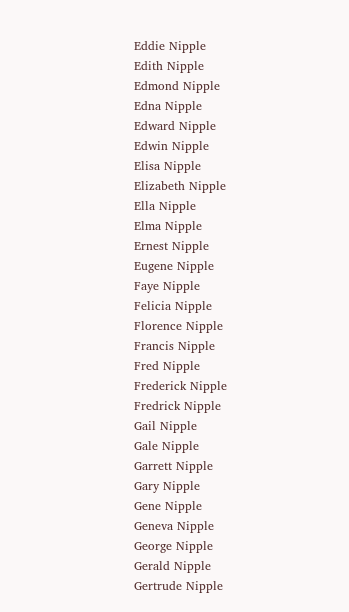Eddie Nipple
Edith Nipple
Edmond Nipple
Edna Nipple
Edward Nipple
Edwin Nipple
Elisa Nipple
Elizabeth Nipple
Ella Nipple
Elma Nipple
Ernest Nipple
Eugene Nipple
Faye Nipple
Felicia Nipple
Florence Nipple
Francis Nipple
Fred Nipple
Frederick Nipple
Fredrick Nipple
Gail Nipple
Gale Nipple
Garrett Nipple
Gary Nipple
Gene Nipple
Geneva Nipple
George Nipple
Gerald Nipple
Gertrude Nipple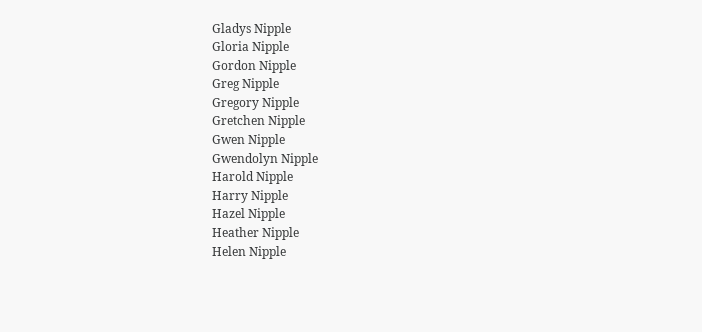Gladys Nipple
Gloria Nipple
Gordon Nipple
Greg Nipple
Gregory Nipple
Gretchen Nipple
Gwen Nipple
Gwendolyn Nipple
Harold Nipple
Harry Nipple
Hazel Nipple
Heather Nipple
Helen Nipple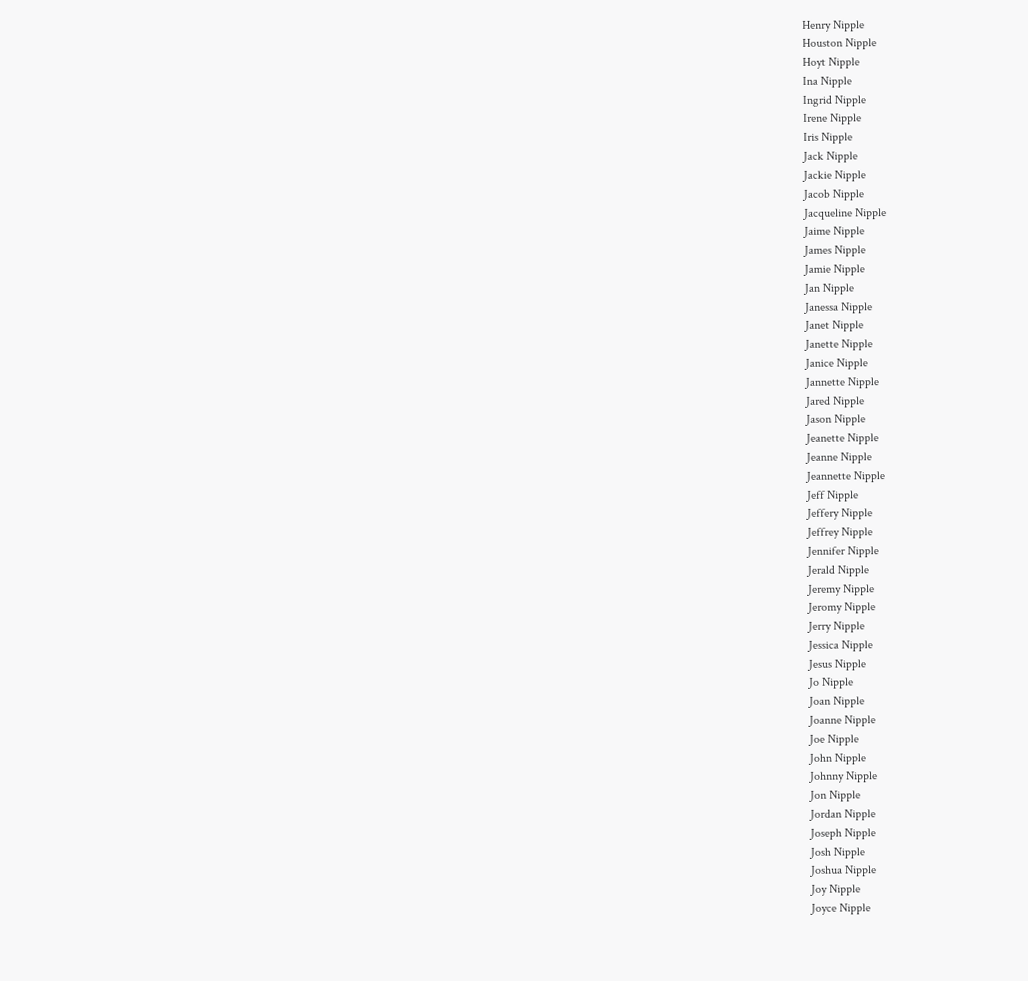Henry Nipple
Houston Nipple
Hoyt Nipple
Ina Nipple
Ingrid Nipple
Irene Nipple
Iris Nipple
Jack Nipple
Jackie Nipple
Jacob Nipple
Jacqueline Nipple
Jaime Nipple
James Nipple
Jamie Nipple
Jan Nipple
Janessa Nipple
Janet Nipple
Janette Nipple
Janice Nipple
Jannette Nipple
Jared Nipple
Jason Nipple
Jeanette Nipple
Jeanne Nipple
Jeannette Nipple
Jeff Nipple
Jeffery Nipple
Jeffrey Nipple
Jennifer Nipple
Jerald Nipple
Jeremy Nipple
Jeromy Nipple
Jerry Nipple
Jessica Nipple
Jesus Nipple
Jo Nipple
Joan Nipple
Joanne Nipple
Joe Nipple
John Nipple
Johnny Nipple
Jon Nipple
Jordan Nipple
Joseph Nipple
Josh Nipple
Joshua Nipple
Joy Nipple
Joyce Nipple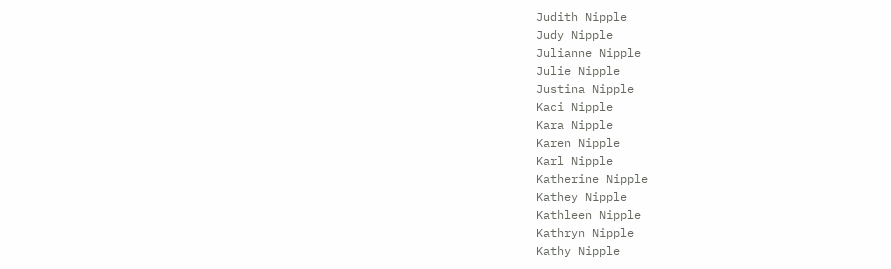Judith Nipple
Judy Nipple
Julianne Nipple
Julie Nipple
Justina Nipple
Kaci Nipple
Kara Nipple
Karen Nipple
Karl Nipple
Katherine Nipple
Kathey Nipple
Kathleen Nipple
Kathryn Nipple
Kathy Nipple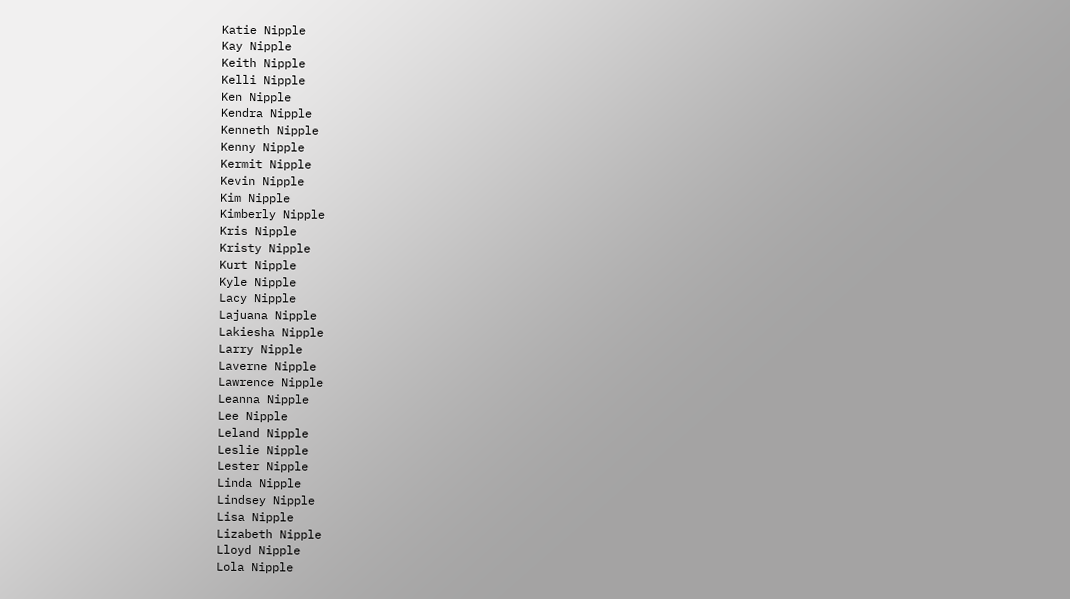Katie Nipple
Kay Nipple
Keith Nipple
Kelli Nipple
Ken Nipple
Kendra Nipple
Kenneth Nipple
Kenny Nipple
Kermit Nipple
Kevin Nipple
Kim Nipple
Kimberly Nipple
Kris Nipple
Kristy Nipple
Kurt Nipple
Kyle Nipple
Lacy Nipple
Lajuana Nipple
Lakiesha Nipple
Larry Nipple
Laverne Nipple
Lawrence Nipple
Leanna Nipple
Lee Nipple
Leland Nipple
Leslie Nipple
Lester Nipple
Linda Nipple
Lindsey Nipple
Lisa Nipple
Lizabeth Nipple
Lloyd Nipple
Lola Nipple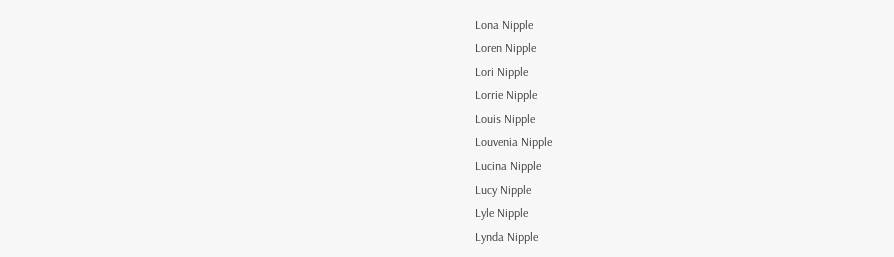Lona Nipple
Loren Nipple
Lori Nipple
Lorrie Nipple
Louis Nipple
Louvenia Nipple
Lucina Nipple
Lucy Nipple
Lyle Nipple
Lynda Nipple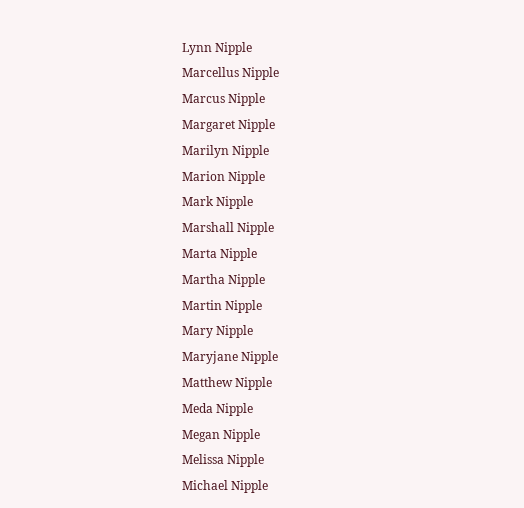Lynn Nipple
Marcellus Nipple
Marcus Nipple
Margaret Nipple
Marilyn Nipple
Marion Nipple
Mark Nipple
Marshall Nipple
Marta Nipple
Martha Nipple
Martin Nipple
Mary Nipple
Maryjane Nipple
Matthew Nipple
Meda Nipple
Megan Nipple
Melissa Nipple
Michael Nipple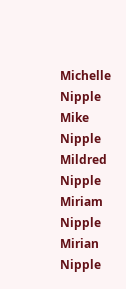Michelle Nipple
Mike Nipple
Mildred Nipple
Miriam Nipple
Mirian Nipple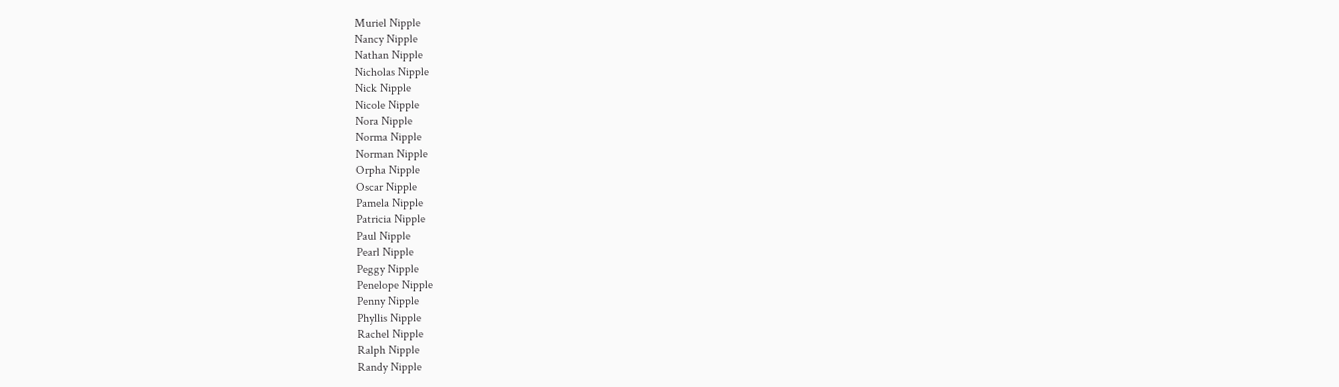Muriel Nipple
Nancy Nipple
Nathan Nipple
Nicholas Nipple
Nick Nipple
Nicole Nipple
Nora Nipple
Norma Nipple
Norman Nipple
Orpha Nipple
Oscar Nipple
Pamela Nipple
Patricia Nipple
Paul Nipple
Pearl Nipple
Peggy Nipple
Penelope Nipple
Penny Nipple
Phyllis Nipple
Rachel Nipple
Ralph Nipple
Randy Nipple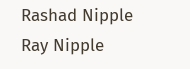Rashad Nipple
Ray Nipple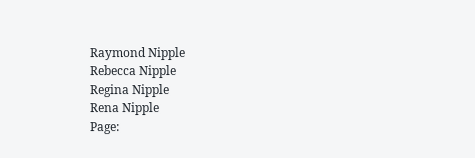Raymond Nipple
Rebecca Nipple
Regina Nipple
Rena Nipple
Page: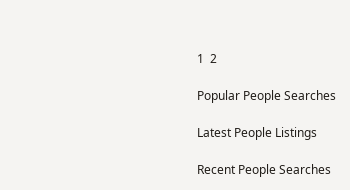1  2

Popular People Searches

Latest People Listings

Recent People Searches